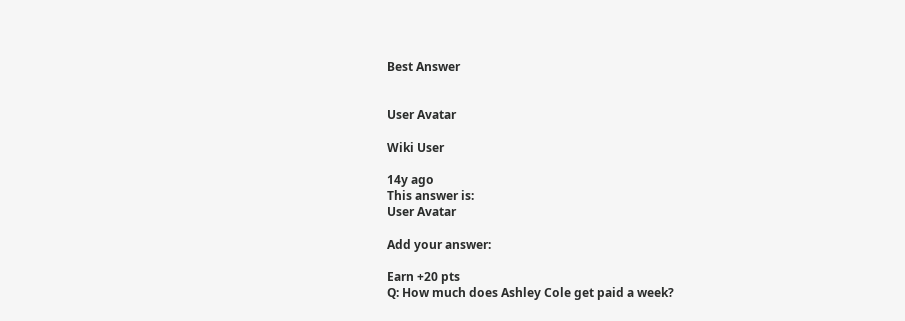Best Answer


User Avatar

Wiki User

14y ago
This answer is:
User Avatar

Add your answer:

Earn +20 pts
Q: How much does Ashley Cole get paid a week?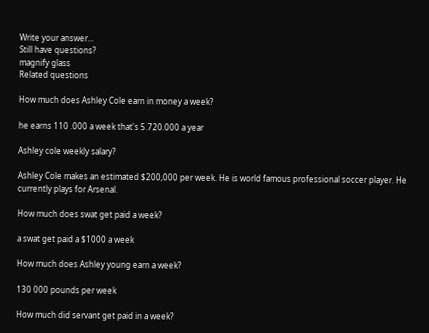Write your answer...
Still have questions?
magnify glass
Related questions

How much does Ashley Cole earn in money a week?

he earns 110 .000 a week that's 5.720.000 a year

Ashley cole weekly salary?

Ashley Cole makes an estimated $200,000 per week. He is world famous professional soccer player. He currently plays for Arsenal.

How much does swat get paid a week?

a swat get paid a $1000 a week

How much does Ashley young earn a week?

130 000 pounds per week

How much did servant get paid in a week?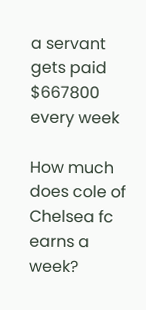a servant gets paid $667800 every week

How much does cole of Chelsea fc earns a week?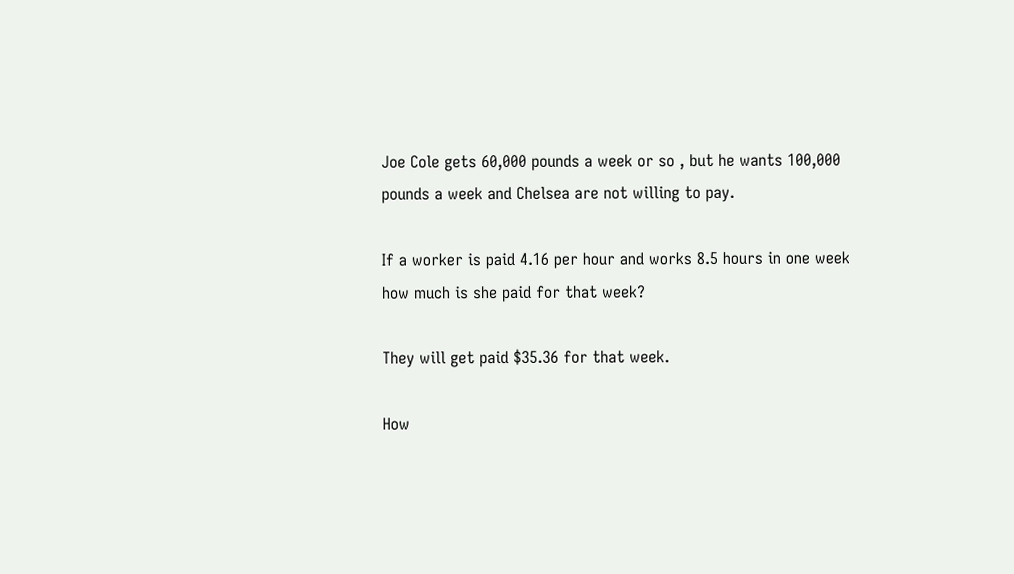Joe Cole gets 60,000 pounds a week or so , but he wants 100,000 pounds a week and Chelsea are not willing to pay.

If a worker is paid 4.16 per hour and works 8.5 hours in one week how much is she paid for that week?

They will get paid $35.36 for that week.

How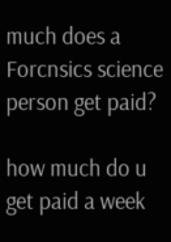much does a Forcnsics science person get paid?

how much do u get paid a week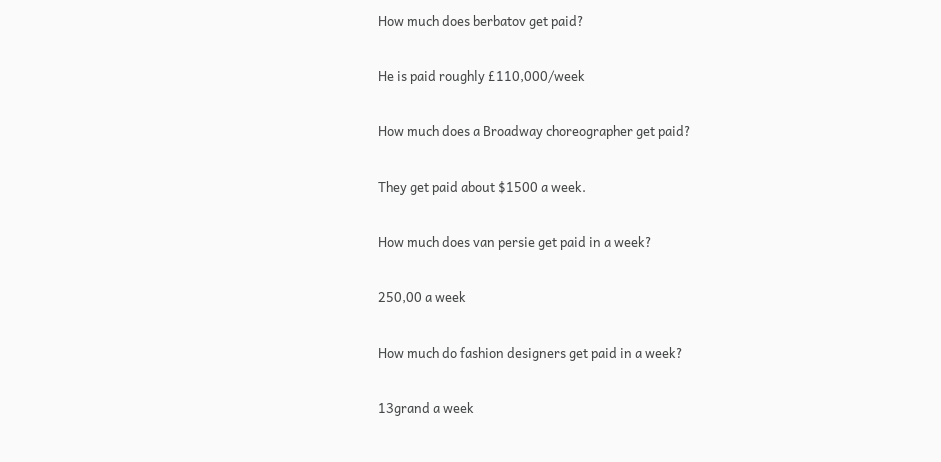How much does berbatov get paid?

He is paid roughly £110,000/week

How much does a Broadway choreographer get paid?

They get paid about $1500 a week.

How much does van persie get paid in a week?

250,00 a week

How much do fashion designers get paid in a week?

13grand a week